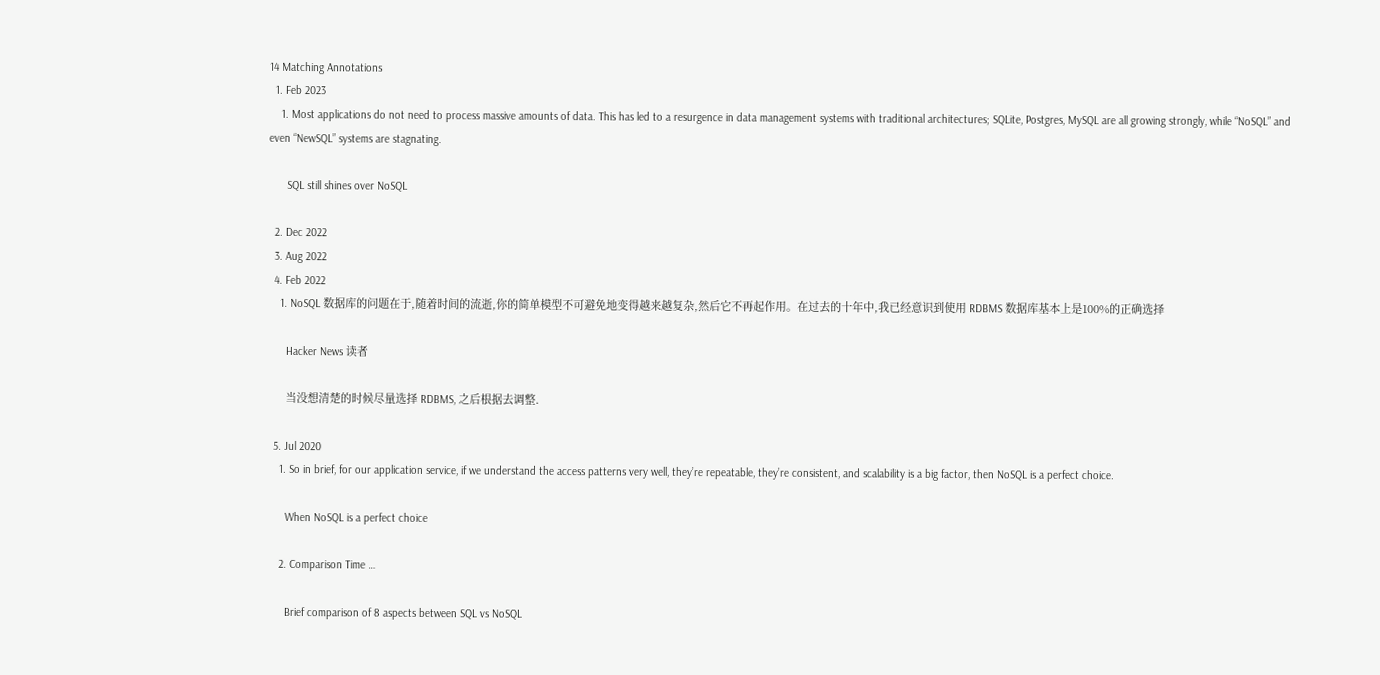14 Matching Annotations
  1. Feb 2023
    1. Most applications do not need to process massive amounts of data. This has led to a resurgence in data management systems with traditional architectures; SQLite, Postgres, MySQL are all growing strongly, while “NoSQL” and even “NewSQL” systems are stagnating.

      SQL still shines over NoSQL

  2. Dec 2022
  3. Aug 2022
  4. Feb 2022
    1. NoSQL 数据库的问题在于,随着时间的流逝,你的简单模型不可避免地变得越来越复杂,然后它不再起作用。在过去的十年中,我已经意识到使用 RDBMS 数据库基本上是100%的正确选择

      Hacker News 读者

      当没想清楚的时候尽量选择 RDBMS, 之后根据去调整.

  5. Jul 2020
    1. So in brief, for our application service, if we understand the access patterns very well, they’re repeatable, they’re consistent, and scalability is a big factor, then NoSQL is a perfect choice.

      When NoSQL is a perfect choice

    2. Comparison Time …

      Brief comparison of 8 aspects between SQL vs NoSQL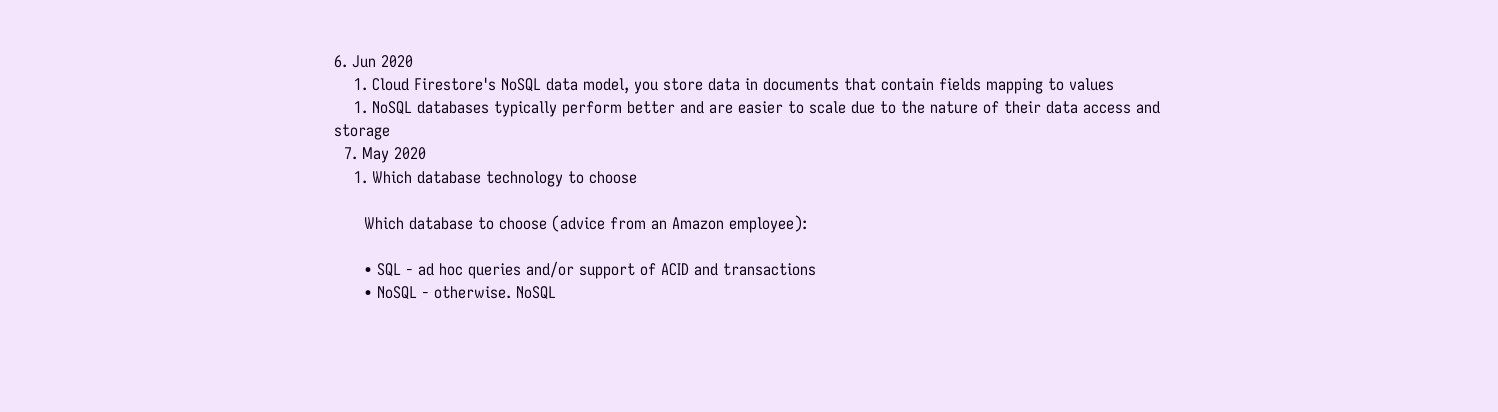6. Jun 2020
    1. Cloud Firestore's NoSQL data model, you store data in documents that contain fields mapping to values
    1. NoSQL databases typically perform better and are easier to scale due to the nature of their data access and storage
  7. May 2020
    1. Which database technology to choose

      Which database to choose (advice from an Amazon employee):

      • SQL - ad hoc queries and/or support of ACID and transactions
      • NoSQL - otherwise. NoSQL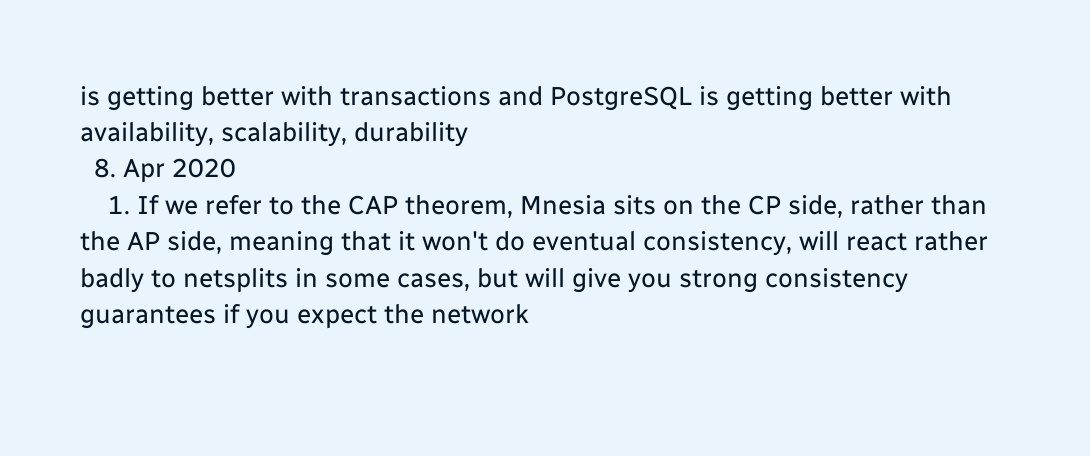is getting better with transactions and PostgreSQL is getting better with availability, scalability, durability
  8. Apr 2020
    1. If we refer to the CAP theorem, Mnesia sits on the CP side, rather than the AP side, meaning that it won't do eventual consistency, will react rather badly to netsplits in some cases, but will give you strong consistency guarantees if you expect the network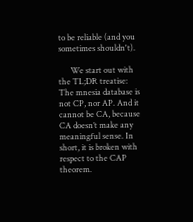to be reliable (and you sometimes shouldn't).

      We start out with the TL;DR treatise: The mnesia database is not CP, nor AP. And it cannot be CA, because CA doesn’t make any meaningful sense. In short, it is broken with respect to the CAP theorem.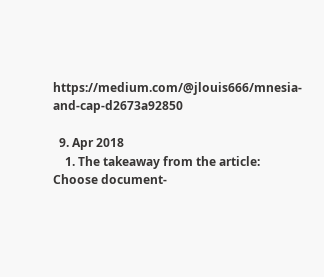https://medium.com/@jlouis666/mnesia-and-cap-d2673a92850

  9. Apr 2018
    1. The takeaway from the article: Choose document-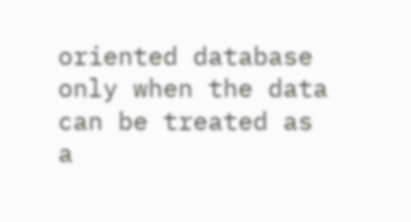oriented database only when the data can be treated as a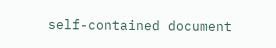self-contained document